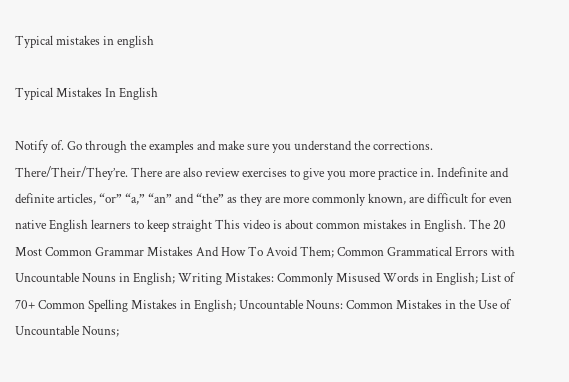Typical mistakes in english

Typical Mistakes In English

Notify of. Go through the examples and make sure you understand the corrections. There/Their/They’re. There are also review exercises to give you more practice in. Indefinite and definite articles, “or” “a,” “an” and “the” as they are more commonly known, are difficult for even native English learners to keep straight This video is about common mistakes in English. The 20 Most Common Grammar Mistakes And How To Avoid Them; Common Grammatical Errors with Uncountable Nouns in English; Writing Mistakes: Commonly Misused Words in English; List of 70+ Common Spelling Mistakes in English; Uncountable Nouns: Common Mistakes in the Use of Uncountable Nouns;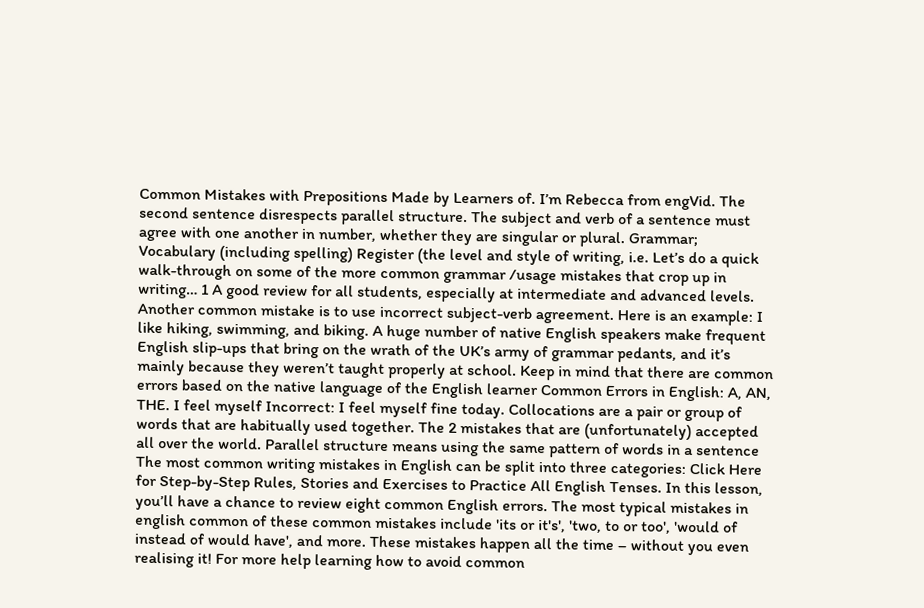Common Mistakes with Prepositions Made by Learners of. I’m Rebecca from engVid. The second sentence disrespects parallel structure. The subject and verb of a sentence must agree with one another in number, whether they are singular or plural. Grammar; Vocabulary (including spelling) Register (the level and style of writing, i.e. Let’s do a quick walk-through on some of the more common grammar /usage mistakes that crop up in writing… 1 A good review for all students, especially at intermediate and advanced levels. Another common mistake is to use incorrect subject-verb agreement. Here is an example: I like hiking, swimming, and biking. A huge number of native English speakers make frequent English slip-ups that bring on the wrath of the UK’s army of grammar pedants, and it’s mainly because they weren’t taught properly at school. Keep in mind that there are common errors based on the native language of the English learner Common Errors in English: A, AN, THE. I feel myself Incorrect: I feel myself fine today. Collocations are a pair or group of words that are habitually used together. The 2 mistakes that are (unfortunately) accepted all over the world. Parallel structure means using the same pattern of words in a sentence The most common writing mistakes in English can be split into three categories: Click Here for Step-by-Step Rules, Stories and Exercises to Practice All English Tenses. In this lesson, you’ll have a chance to review eight common English errors. The most typical mistakes in english common of these common mistakes include 'its or it's', 'two, to or too', 'would of instead of would have', and more. These mistakes happen all the time – without you even realising it! For more help learning how to avoid common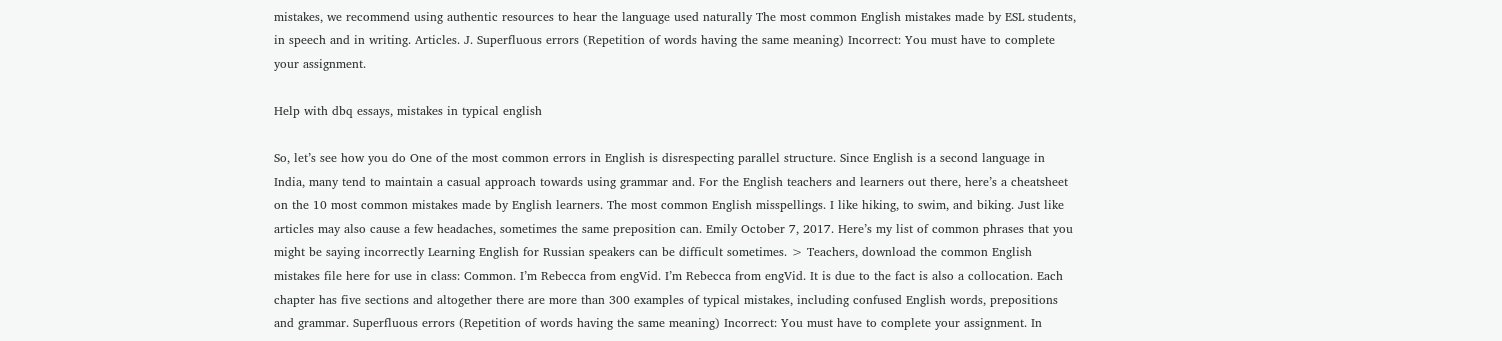mistakes, we recommend using authentic resources to hear the language used naturally The most common English mistakes made by ESL students, in speech and in writing. Articles. J. Superfluous errors (Repetition of words having the same meaning) Incorrect: You must have to complete your assignment.

Help with dbq essays, mistakes in typical english

So, let’s see how you do One of the most common errors in English is disrespecting parallel structure. Since English is a second language in India, many tend to maintain a casual approach towards using grammar and. For the English teachers and learners out there, here’s a cheatsheet on the 10 most common mistakes made by English learners. The most common English misspellings. I like hiking, to swim, and biking. Just like articles may also cause a few headaches, sometimes the same preposition can. Emily October 7, 2017. Here’s my list of common phrases that you might be saying incorrectly Learning English for Russian speakers can be difficult sometimes. > Teachers, download the common English mistakes file here for use in class: Common. I’m Rebecca from engVid. I’m Rebecca from engVid. It is due to the fact is also a collocation. Each chapter has five sections and altogether there are more than 300 examples of typical mistakes, including confused English words, prepositions and grammar. Superfluous errors (Repetition of words having the same meaning) Incorrect: You must have to complete your assignment. In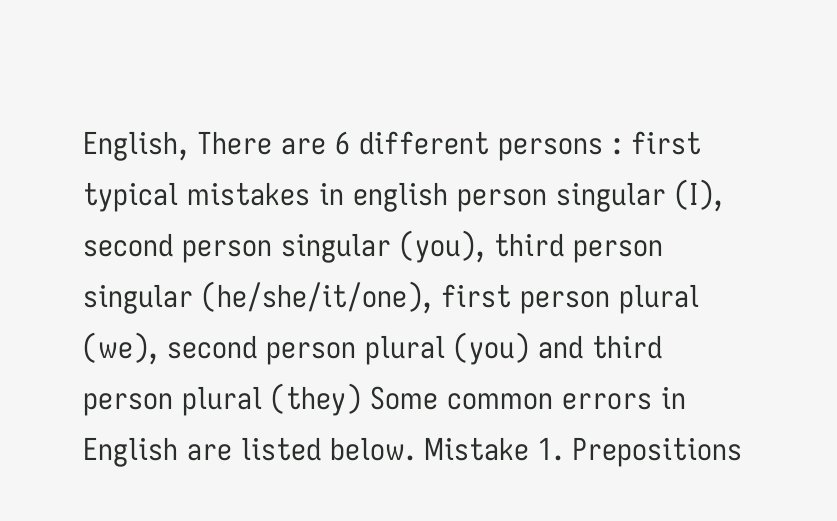English, There are 6 different persons : first typical mistakes in english person singular (I), second person singular (you), third person singular (he/she/it/one), first person plural (we), second person plural (you) and third person plural (they) Some common errors in English are listed below. Mistake 1. Prepositions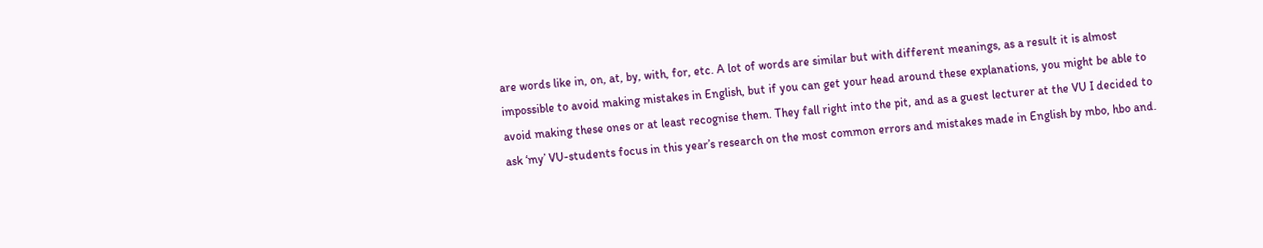are words like in, on, at, by, with, for, etc. A lot of words are similar but with different meanings, as a result it is almost impossible to avoid making mistakes in English, but if you can get your head around these explanations, you might be able to avoid making these ones or at least recognise them. They fall right into the pit, and as a guest lecturer at the VU I decided to ask ‘my’ VU-students focus in this year’s research on the most common errors and mistakes made in English by mbo, hbo and.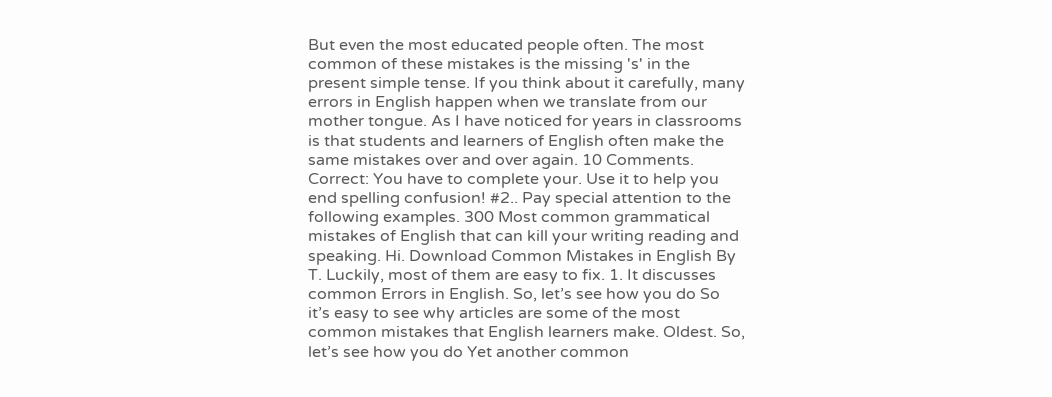But even the most educated people often. The most common of these mistakes is the missing 's' in the present simple tense. If you think about it carefully, many errors in English happen when we translate from our mother tongue. As I have noticed for years in classrooms is that students and learners of English often make the same mistakes over and over again. 10 Comments. Correct: You have to complete your. Use it to help you end spelling confusion! #2.. Pay special attention to the following examples. 300 Most common grammatical mistakes of English that can kill your writing reading and speaking. Hi. Download Common Mistakes in English By T. Luckily, most of them are easy to fix. 1. It discusses common Errors in English. So, let’s see how you do So it’s easy to see why articles are some of the most common mistakes that English learners make. Oldest. So, let’s see how you do Yet another common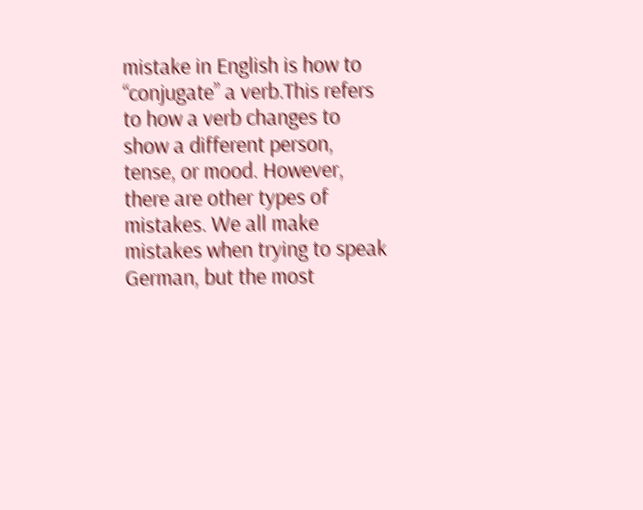mistake in English is how to “conjugate” a verb.This refers to how a verb changes to show a different person, tense, or mood. However, there are other types of mistakes. We all make mistakes when trying to speak German, but the most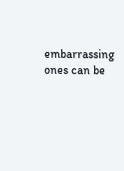embarrassing ones can be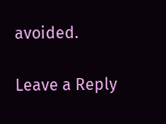avoided.

Leave a Reply